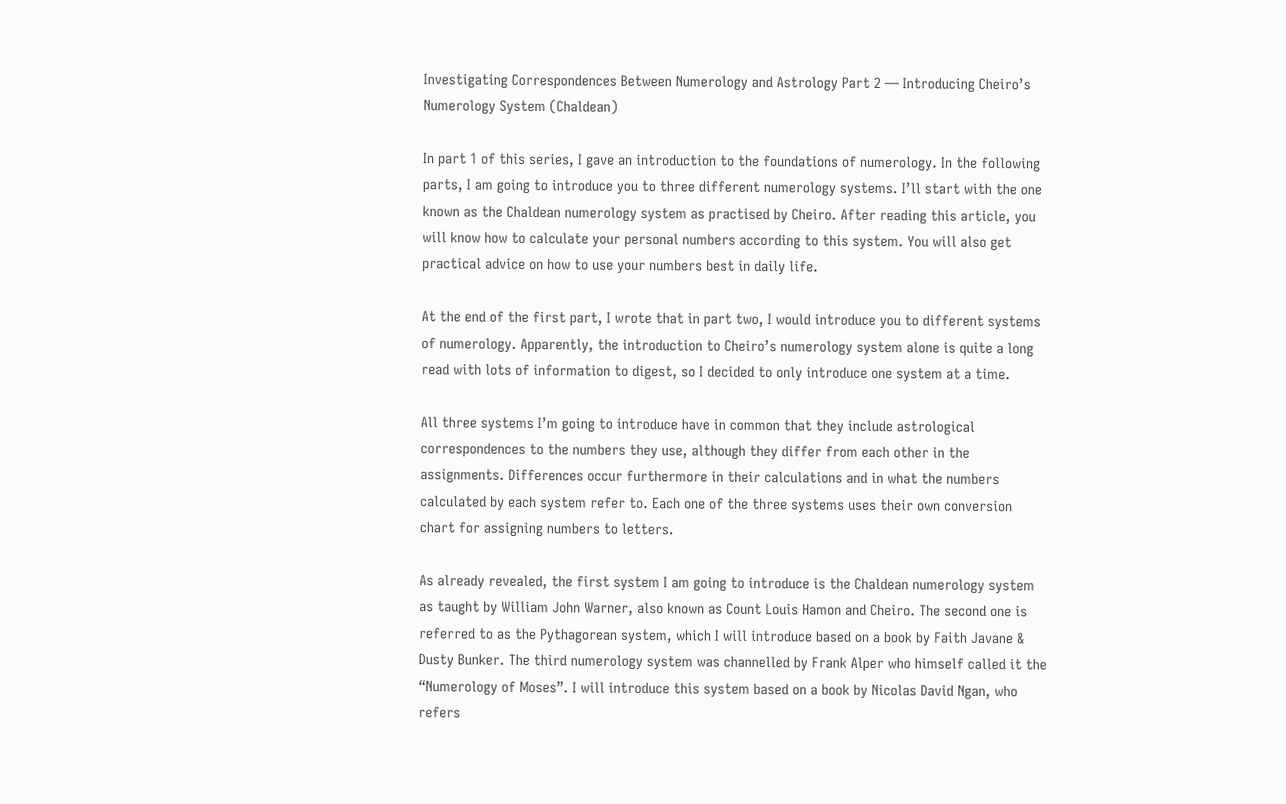Investigating Correspondences Between Numerology and Astrology Part 2 — Introducing Cheiro’s Numerology System (Chaldean)

In part 1 of this series, I gave an introduction to the foundations of numerology. In the following parts, I am going to introduce you to three different numerology systems. I’ll start with the one known as the Chaldean numerology system as practised by Cheiro. After reading this article, you will know how to calculate your personal numbers according to this system. You will also get practical advice on how to use your numbers best in daily life.

At the end of the first part, I wrote that in part two, I would introduce you to different systems of numerology. Apparently, the introduction to Cheiro’s numerology system alone is quite a long read with lots of information to digest, so I decided to only introduce one system at a time.

All three systems I’m going to introduce have in common that they include astrological correspondences to the numbers they use, although they differ from each other in the assignments. Differences occur furthermore in their calculations and in what the numbers calculated by each system refer to. Each one of the three systems uses their own conversion chart for assigning numbers to letters.

As already revealed, the first system I am going to introduce is the Chaldean numerology system as taught by William John Warner, also known as Count Louis Hamon and Cheiro. The second one is referred to as the Pythagorean system, which I will introduce based on a book by Faith Javane & Dusty Bunker. The third numerology system was channelled by Frank Alper who himself called it the “Numerology of Moses”. I will introduce this system based on a book by Nicolas David Ngan, who refers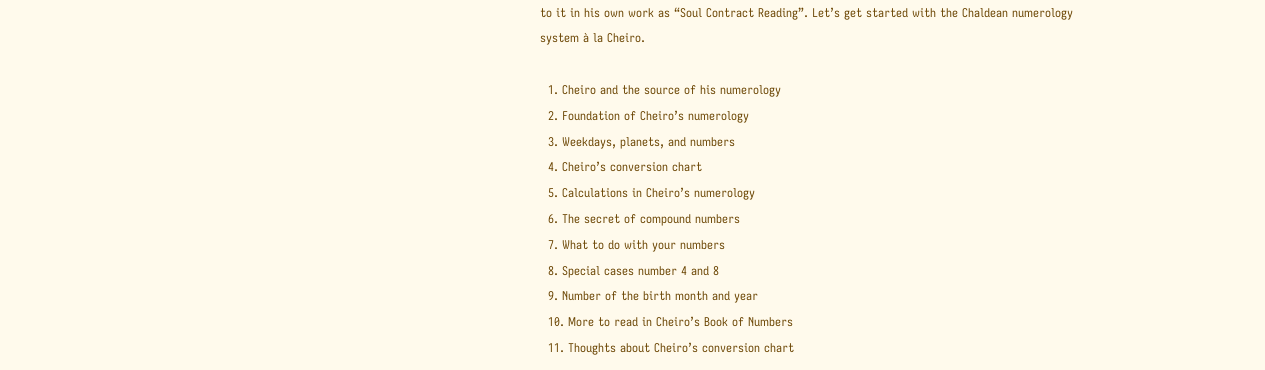to it in his own work as “Soul Contract Reading”. Let’s get started with the Chaldean numerology system à la Cheiro.

  1. Cheiro and the source of his numerology
  2. Foundation of Cheiro’s numerology
  3. Weekdays, planets, and numbers
  4. Cheiro’s conversion chart
  5. Calculations in Cheiro’s numerology
  6. The secret of compound numbers
  7. What to do with your numbers
  8. Special cases number 4 and 8
  9. Number of the birth month and year
  10. More to read in Cheiro’s Book of Numbers
  11. Thoughts about Cheiro’s conversion chart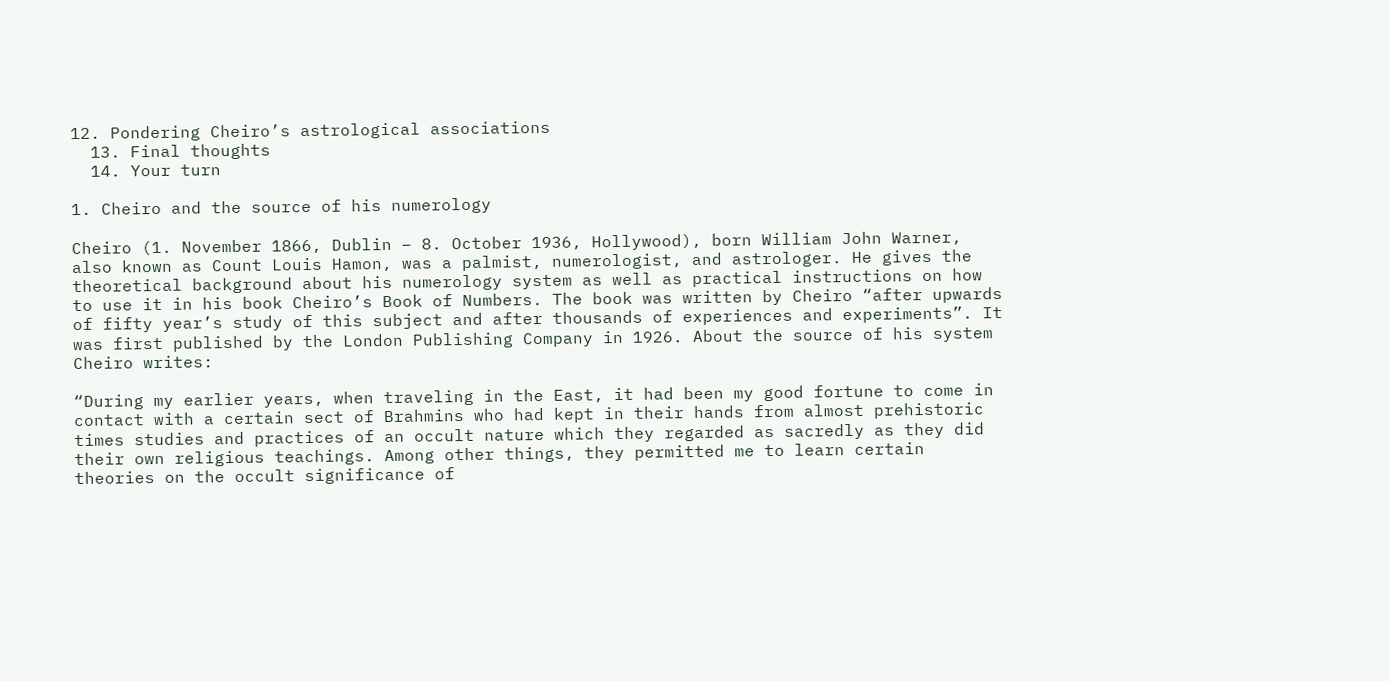12. Pondering Cheiro’s astrological associations
  13. Final thoughts
  14. Your turn

1. Cheiro and the source of his numerology

Cheiro (1. November 1866, Dublin – 8. October 1936, Hollywood), born William John Warner, also known as Count Louis Hamon, was a palmist, numerologist, and astrologer. He gives the theoretical background about his numerology system as well as practical instructions on how to use it in his book Cheiro’s Book of Numbers. The book was written by Cheiro “after upwards of fifty year’s study of this subject and after thousands of experiences and experiments”. It was first published by the London Publishing Company in 1926. About the source of his system Cheiro writes:

“During my earlier years, when traveling in the East, it had been my good fortune to come in contact with a certain sect of Brahmins who had kept in their hands from almost prehistoric times studies and practices of an occult nature which they regarded as sacredly as they did their own religious teachings. Among other things, they permitted me to learn certain theories on the occult significance of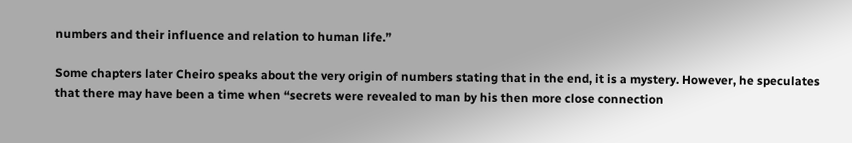numbers and their influence and relation to human life.”

Some chapters later Cheiro speaks about the very origin of numbers stating that in the end, it is a mystery. However, he speculates that there may have been a time when “secrets were revealed to man by his then more close connection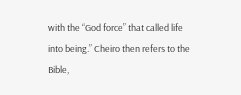with the “God force” that called life into being.” Cheiro then refers to the Bible,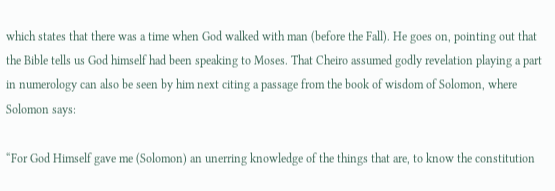which states that there was a time when God walked with man (before the Fall). He goes on, pointing out that the Bible tells us God himself had been speaking to Moses. That Cheiro assumed godly revelation playing a part in numerology can also be seen by him next citing a passage from the book of wisdom of Solomon, where Solomon says:

“For God Himself gave me (Solomon) an unerring knowledge of the things that are, to know the constitution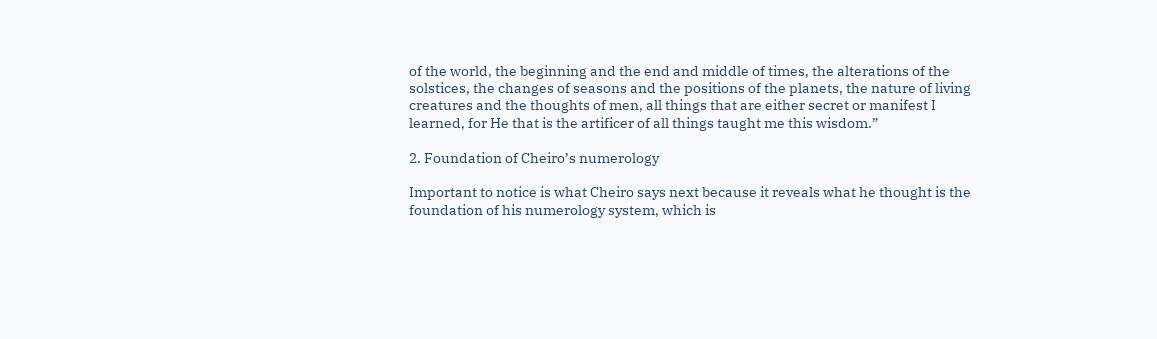of the world, the beginning and the end and middle of times, the alterations of the solstices, the changes of seasons and the positions of the planets, the nature of living creatures and the thoughts of men, all things that are either secret or manifest I learned, for He that is the artificer of all things taught me this wisdom.”

2. Foundation of Cheiro’s numerology

Important to notice is what Cheiro says next because it reveals what he thought is the foundation of his numerology system, which is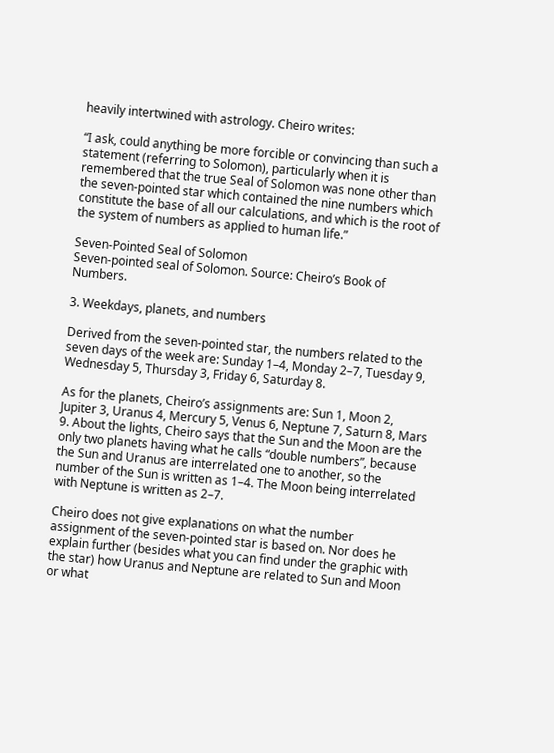heavily intertwined with astrology. Cheiro writes:

“I ask, could anything be more forcible or convincing than such a statement (referring to Solomon), particularly when it is remembered that the true Seal of Solomon was none other than the seven-pointed star which contained the nine numbers which constitute the base of all our calculations, and which is the root of the system of numbers as applied to human life.”

Seven-Pointed Seal of Solomon
Seven-pointed seal of Solomon. Source: Cheiro’s Book of Numbers.

3. Weekdays, planets, and numbers

Derived from the seven-pointed star, the numbers related to the seven days of the week are: Sunday 1–4, Monday 2–7, Tuesday 9, Wednesday 5, Thursday 3, Friday 6, Saturday 8.

As for the planets, Cheiro’s assignments are: Sun 1, Moon 2, Jupiter 3, Uranus 4, Mercury 5, Venus 6, Neptune 7, Saturn 8, Mars 9. About the lights, Cheiro says that the Sun and the Moon are the only two planets having what he calls “double numbers”, because the Sun and Uranus are interrelated one to another, so the number of the Sun is written as 1–4. The Moon being interrelated with Neptune is written as 2–7.

Cheiro does not give explanations on what the number assignment of the seven-pointed star is based on. Nor does he explain further (besides what you can find under the graphic with the star) how Uranus and Neptune are related to Sun and Moon or what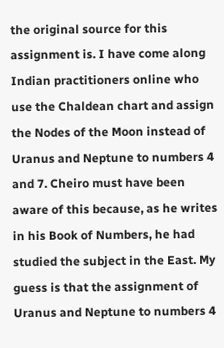the original source for this assignment is. I have come along Indian practitioners online who use the Chaldean chart and assign the Nodes of the Moon instead of Uranus and Neptune to numbers 4 and 7. Cheiro must have been aware of this because, as he writes in his Book of Numbers, he had studied the subject in the East. My guess is that the assignment of Uranus and Neptune to numbers 4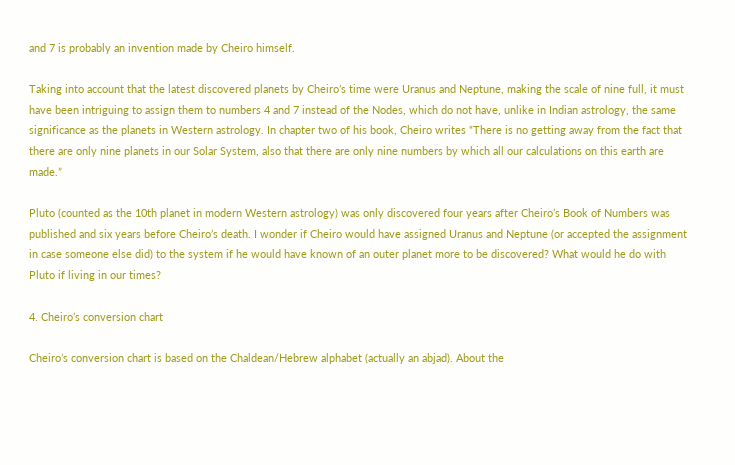and 7 is probably an invention made by Cheiro himself.

Taking into account that the latest discovered planets by Cheiro’s time were Uranus and Neptune, making the scale of nine full, it must have been intriguing to assign them to numbers 4 and 7 instead of the Nodes, which do not have, unlike in Indian astrology, the same significance as the planets in Western astrology. In chapter two of his book, Cheiro writes “There is no getting away from the fact that there are only nine planets in our Solar System, also that there are only nine numbers by which all our calculations on this earth are made.”

Pluto (counted as the 10th planet in modern Western astrology) was only discovered four years after Cheiro’s Book of Numbers was published and six years before Cheiro’s death. I wonder if Cheiro would have assigned Uranus and Neptune (or accepted the assignment in case someone else did) to the system if he would have known of an outer planet more to be discovered? What would he do with Pluto if living in our times?

4. Cheiro’s conversion chart

Cheiro’s conversion chart is based on the Chaldean/Hebrew alphabet (actually an abjad). About the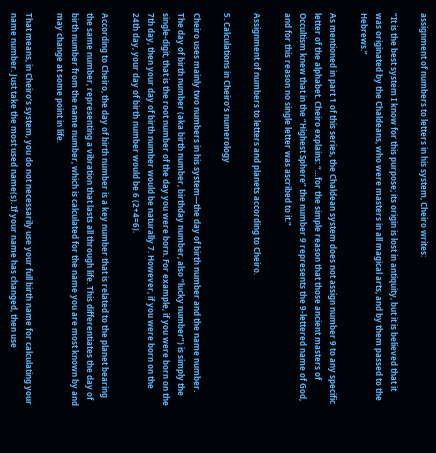assignment of numbers to letters in his system, Cheiro writes:

“It is the best system I know for this purpose; its origin is lost in antiquity, but it is believed that it was originated by the Chaldeans, who were masters in all magical arts, and by them passed to the Hebrews.”

As mentioned in part 1 of this series, the Chaldean system does not assign number 9 to any specific letter of the alphabet. Cheiro explains: “…for the simple reason that those ancient masters of Occultism knew that in the “Highest Sphere” the number 9 represents the 9-lettered name of God, and for this reason no single letter was ascribed to it.”

Assignment of numbers to letters and planets according to Cheiro.

5. Calculations in Cheiro’s numerology

Cheiro uses mainly two numbers in his system—the day of birth number and the name number. The day of birth number (aka birth number, birthday number, also “lucky number”) is simply the single-digit, that is the root number of the day you were born. For example, if you were born on the 7th day, then your day of birth number would be naturally 7. However, if you were born on the 24th day, your day of birth number would be 6 (2+4=6).

According to Cheiro, the day of birth number is a key number that is related to the planet bearing the same number, representing a vibration that lasts all through life. This differentiates the day of birth number from the name number, which is calculated for the name you are most known by and may change at some point in life.

That means, in Cheiro’s system, you do not necessarily use your full birth name for calculating your name number. Just take the most used name(s). If your name has changed, then use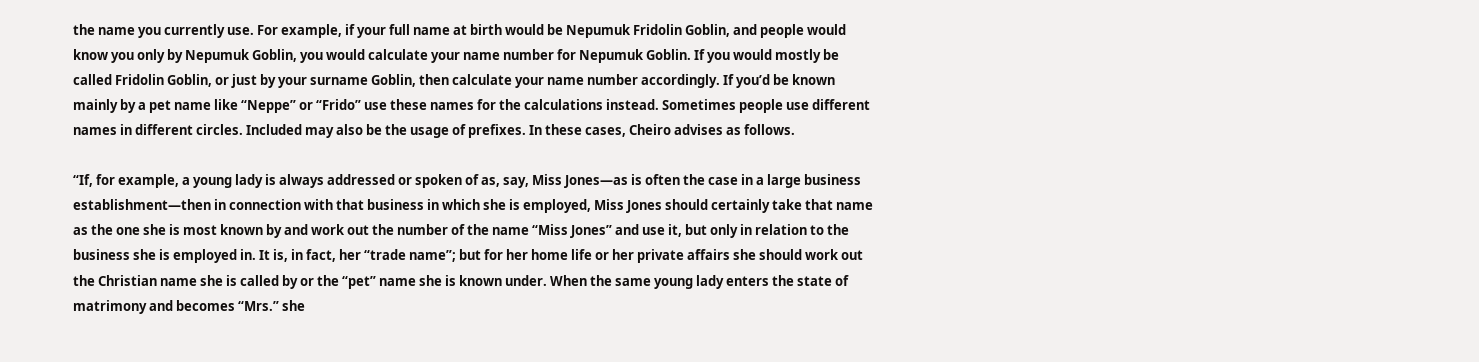the name you currently use. For example, if your full name at birth would be Nepumuk Fridolin Goblin, and people would know you only by Nepumuk Goblin, you would calculate your name number for Nepumuk Goblin. If you would mostly be called Fridolin Goblin, or just by your surname Goblin, then calculate your name number accordingly. If you’d be known mainly by a pet name like “Neppe” or “Frido” use these names for the calculations instead. Sometimes people use different names in different circles. Included may also be the usage of prefixes. In these cases, Cheiro advises as follows.

“If, for example, a young lady is always addressed or spoken of as, say, Miss Jones—as is often the case in a large business establishment—then in connection with that business in which she is employed, Miss Jones should certainly take that name as the one she is most known by and work out the number of the name “Miss Jones” and use it, but only in relation to the business she is employed in. It is, in fact, her “trade name”; but for her home life or her private affairs she should work out the Christian name she is called by or the “pet” name she is known under. When the same young lady enters the state of matrimony and becomes “Mrs.” she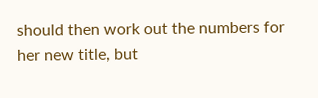should then work out the numbers for her new title, but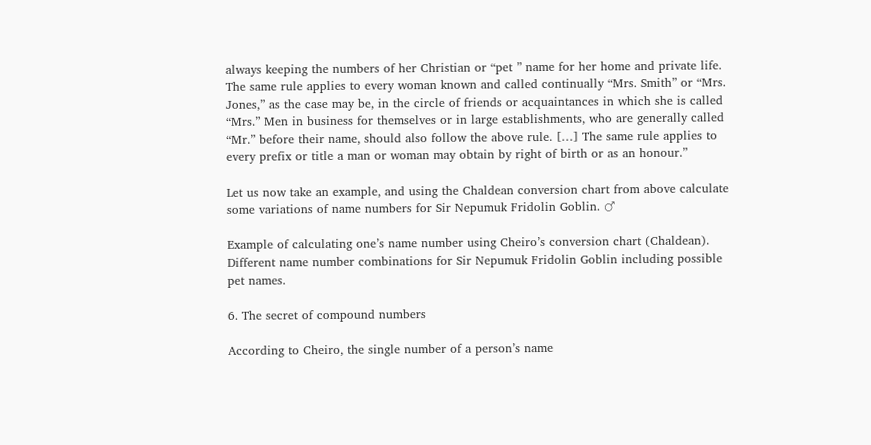always keeping the numbers of her Christian or “pet ” name for her home and private life. The same rule applies to every woman known and called continually “Mrs. Smith” or “Mrs. Jones,” as the case may be, in the circle of friends or acquaintances in which she is called “Mrs.” Men in business for themselves or in large establishments, who are generally called “Mr.” before their name, should also follow the above rule. […] The same rule applies to every prefix or title a man or woman may obtain by right of birth or as an honour.”

Let us now take an example, and using the Chaldean conversion chart from above calculate some variations of name numbers for Sir Nepumuk Fridolin Goblin. ♂

Example of calculating one’s name number using Cheiro’s conversion chart (Chaldean). Different name number combinations for Sir Nepumuk Fridolin Goblin including possible pet names.

6. The secret of compound numbers

According to Cheiro, the single number of a person’s name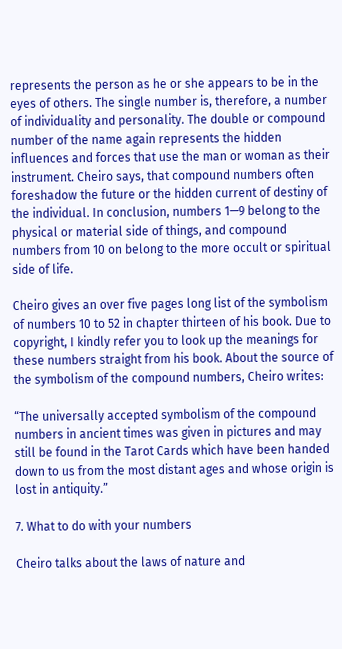represents the person as he or she appears to be in the eyes of others. The single number is, therefore, a number of individuality and personality. The double or compound number of the name again represents the hidden influences and forces that use the man or woman as their instrument. Cheiro says, that compound numbers often foreshadow the future or the hidden current of destiny of the individual. In conclusion, numbers 1—9 belong to the physical or material side of things, and compound numbers from 10 on belong to the more occult or spiritual side of life.

Cheiro gives an over five pages long list of the symbolism of numbers 10 to 52 in chapter thirteen of his book. Due to copyright, I kindly refer you to look up the meanings for these numbers straight from his book. About the source of the symbolism of the compound numbers, Cheiro writes:

“The universally accepted symbolism of the compound numbers in ancient times was given in pictures and may still be found in the Tarot Cards which have been handed down to us from the most distant ages and whose origin is lost in antiquity.”

7. What to do with your numbers

Cheiro talks about the laws of nature and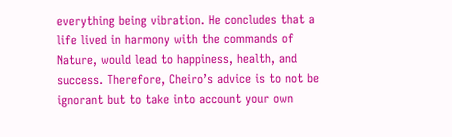everything being vibration. He concludes that a life lived in harmony with the commands of Nature, would lead to happiness, health, and success. Therefore, Cheiro’s advice is to not be ignorant but to take into account your own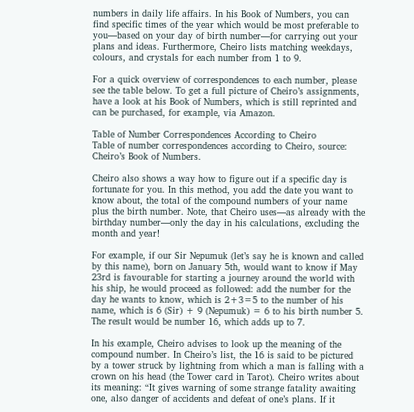numbers in daily life affairs. In his Book of Numbers, you can find specific times of the year which would be most preferable to you—based on your day of birth number—for carrying out your plans and ideas. Furthermore, Cheiro lists matching weekdays, colours, and crystals for each number from 1 to 9.

For a quick overview of correspondences to each number, please see the table below. To get a full picture of Cheiro’s assignments, have a look at his Book of Numbers, which is still reprinted and can be purchased, for example, via Amazon.

Table of Number Correspondences According to Cheiro
Table of number correspondences according to Cheiro, source: Cheiro’s Book of Numbers.

Cheiro also shows a way how to figure out if a specific day is fortunate for you. In this method, you add the date you want to know about, the total of the compound numbers of your name plus the birth number. Note, that Cheiro uses—as already with the birthday number—only the day in his calculations, excluding the month and year!

For example, if our Sir Nepumuk (let’s say he is known and called by this name), born on January 5th, would want to know if May 23rd is favourable for starting a journey around the world with his ship, he would proceed as followed: add the number for the day he wants to know, which is 2+3=5 to the number of his name, which is 6 (Sir) + 9 (Nepumuk) = 6 to his birth number 5. The result would be number 16, which adds up to 7.

In his example, Cheiro advises to look up the meaning of the compound number. In Cheiro’s list, the 16 is said to be pictured by a tower struck by lightning from which a man is falling with a crown on his head (the Tower card in Tarot). Cheiro writes about its meaning: “It gives warning of some strange fatality awaiting one, also danger of accidents and defeat of one’s plans. If it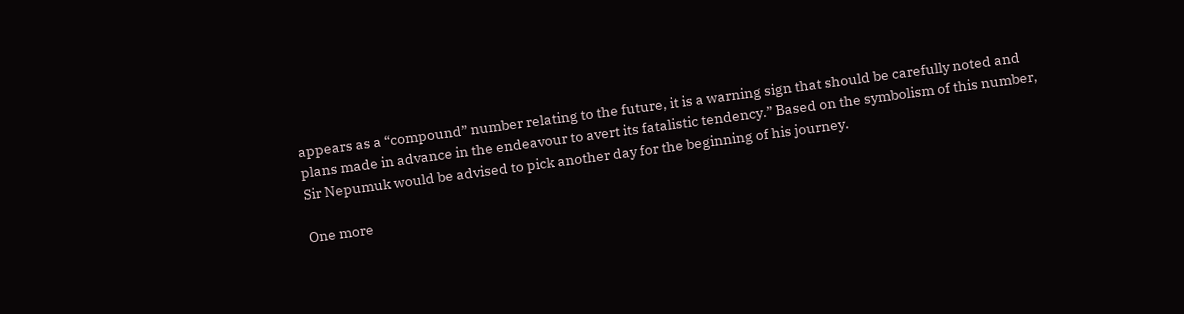appears as a “compound” number relating to the future, it is a warning sign that should be carefully noted and plans made in advance in the endeavour to avert its fatalistic tendency.” Based on the symbolism of this number, Sir Nepumuk would be advised to pick another day for the beginning of his journey.

One more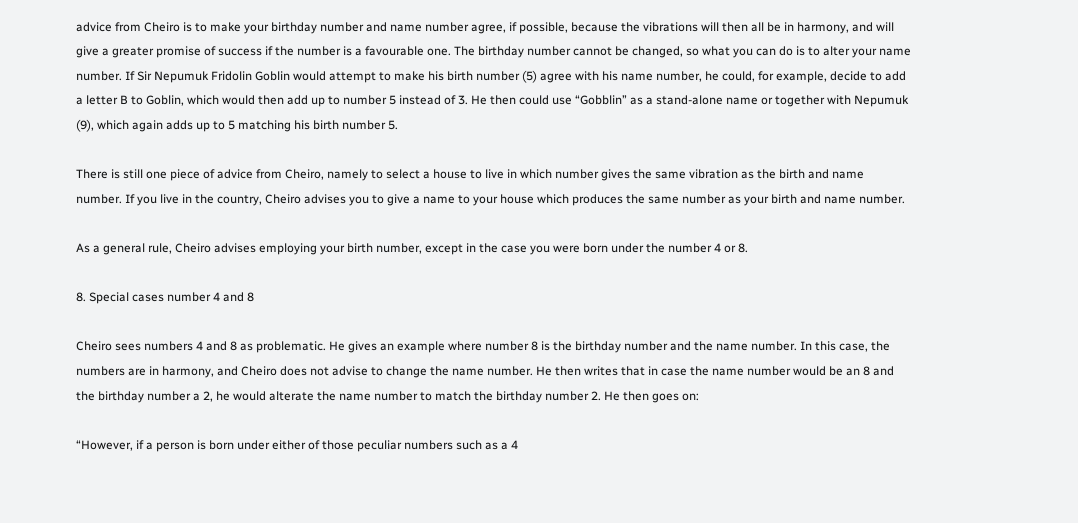advice from Cheiro is to make your birthday number and name number agree, if possible, because the vibrations will then all be in harmony, and will give a greater promise of success if the number is a favourable one. The birthday number cannot be changed, so what you can do is to alter your name number. If Sir Nepumuk Fridolin Goblin would attempt to make his birth number (5) agree with his name number, he could, for example, decide to add a letter B to Goblin, which would then add up to number 5 instead of 3. He then could use “Gobblin” as a stand-alone name or together with Nepumuk (9), which again adds up to 5 matching his birth number 5.

There is still one piece of advice from Cheiro, namely to select a house to live in which number gives the same vibration as the birth and name number. If you live in the country, Cheiro advises you to give a name to your house which produces the same number as your birth and name number.

As a general rule, Cheiro advises employing your birth number, except in the case you were born under the number 4 or 8.

8. Special cases number 4 and 8

Cheiro sees numbers 4 and 8 as problematic. He gives an example where number 8 is the birthday number and the name number. In this case, the numbers are in harmony, and Cheiro does not advise to change the name number. He then writes that in case the name number would be an 8 and the birthday number a 2, he would alterate the name number to match the birthday number 2. He then goes on:

“However, if a person is born under either of those peculiar numbers such as a 4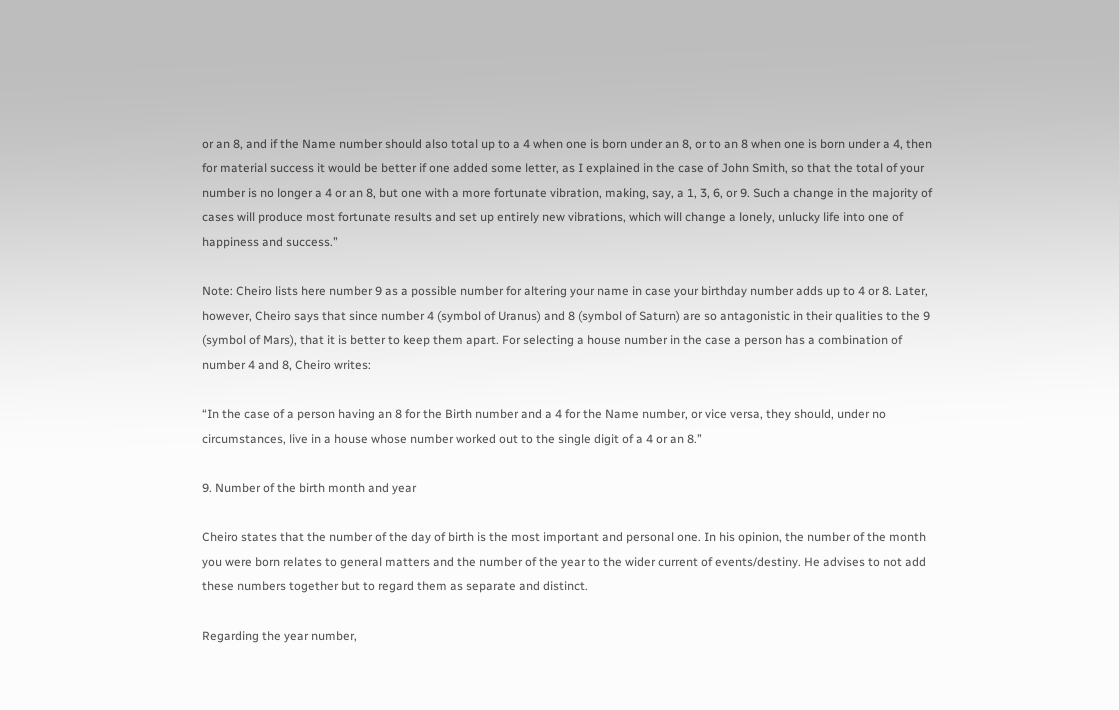or an 8, and if the Name number should also total up to a 4 when one is born under an 8, or to an 8 when one is born under a 4, then for material success it would be better if one added some letter, as I explained in the case of John Smith, so that the total of your number is no longer a 4 or an 8, but one with a more fortunate vibration, making, say, a 1, 3, 6, or 9. Such a change in the majority of cases will produce most fortunate results and set up entirely new vibrations, which will change a lonely, unlucky life into one of happiness and success.”

Note: Cheiro lists here number 9 as a possible number for altering your name in case your birthday number adds up to 4 or 8. Later, however, Cheiro says that since number 4 (symbol of Uranus) and 8 (symbol of Saturn) are so antagonistic in their qualities to the 9 (symbol of Mars), that it is better to keep them apart. For selecting a house number in the case a person has a combination of number 4 and 8, Cheiro writes:

“In the case of a person having an 8 for the Birth number and a 4 for the Name number, or vice versa, they should, under no circumstances, live in a house whose number worked out to the single digit of a 4 or an 8.”

9. Number of the birth month and year

Cheiro states that the number of the day of birth is the most important and personal one. In his opinion, the number of the month you were born relates to general matters and the number of the year to the wider current of events/destiny. He advises to not add these numbers together but to regard them as separate and distinct.

Regarding the year number,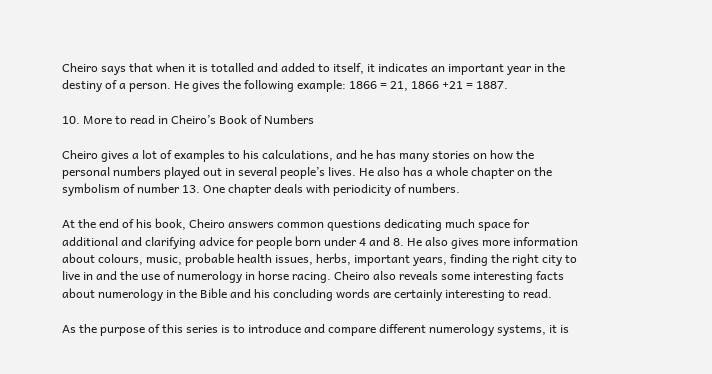Cheiro says that when it is totalled and added to itself, it indicates an important year in the destiny of a person. He gives the following example: 1866 = 21, 1866 +21 = 1887.

10. More to read in Cheiro’s Book of Numbers

Cheiro gives a lot of examples to his calculations, and he has many stories on how the personal numbers played out in several people’s lives. He also has a whole chapter on the symbolism of number 13. One chapter deals with periodicity of numbers.

At the end of his book, Cheiro answers common questions dedicating much space for additional and clarifying advice for people born under 4 and 8. He also gives more information about colours, music, probable health issues, herbs, important years, finding the right city to live in and the use of numerology in horse racing. Cheiro also reveals some interesting facts about numerology in the Bible and his concluding words are certainly interesting to read.

As the purpose of this series is to introduce and compare different numerology systems, it is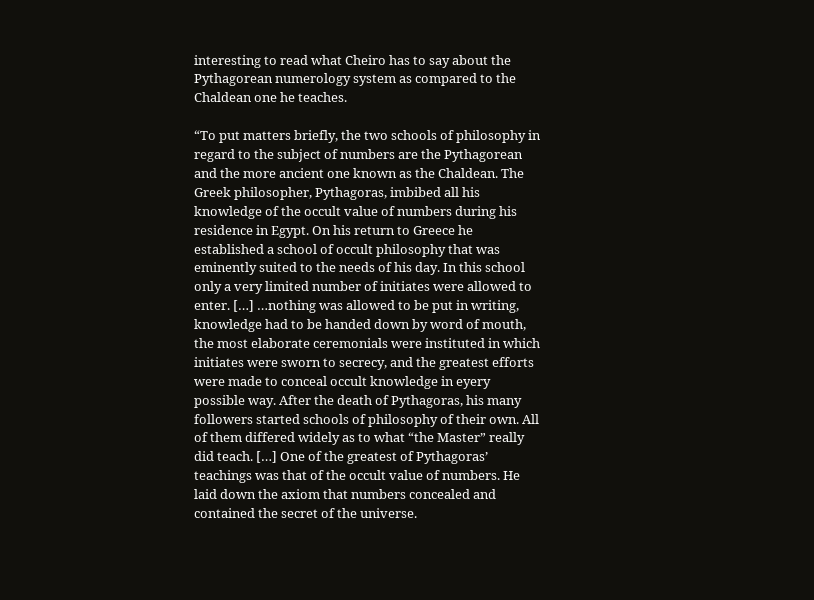interesting to read what Cheiro has to say about the Pythagorean numerology system as compared to the Chaldean one he teaches.

“To put matters briefly, the two schools of philosophy in regard to the subject of numbers are the Pythagorean and the more ancient one known as the Chaldean. The Greek philosopher, Pythagoras, imbibed all his knowledge of the occult value of numbers during his residence in Egypt. On his return to Greece he established a school of occult philosophy that was eminently suited to the needs of his day. In this school only a very limited number of initiates were allowed to enter. […] …nothing was allowed to be put in writing, knowledge had to be handed down by word of mouth, the most elaborate ceremonials were instituted in which initiates were sworn to secrecy, and the greatest efforts were made to conceal occult knowledge in eyery possible way. After the death of Pythagoras, his many followers started schools of philosophy of their own. All of them differed widely as to what “the Master” really did teach. […] One of the greatest of Pythagoras’ teachings was that of the occult value of numbers. He laid down the axiom that numbers concealed and contained the secret of the universe.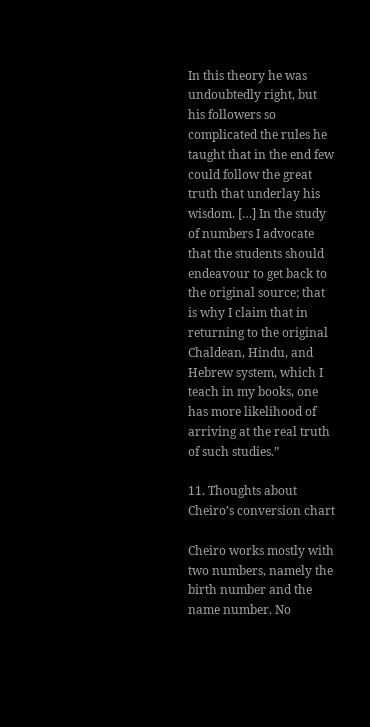In this theory he was undoubtedly right, but his followers so complicated the rules he taught that in the end few could follow the great truth that underlay his wisdom. […] In the study of numbers I advocate that the students should endeavour to get back to the original source; that is why I claim that in returning to the original Chaldean, Hindu, and Hebrew system, which I teach in my books, one has more likelihood of arriving at the real truth of such studies.”

11. Thoughts about Cheiro’s conversion chart

Cheiro works mostly with two numbers, namely the birth number and the name number. No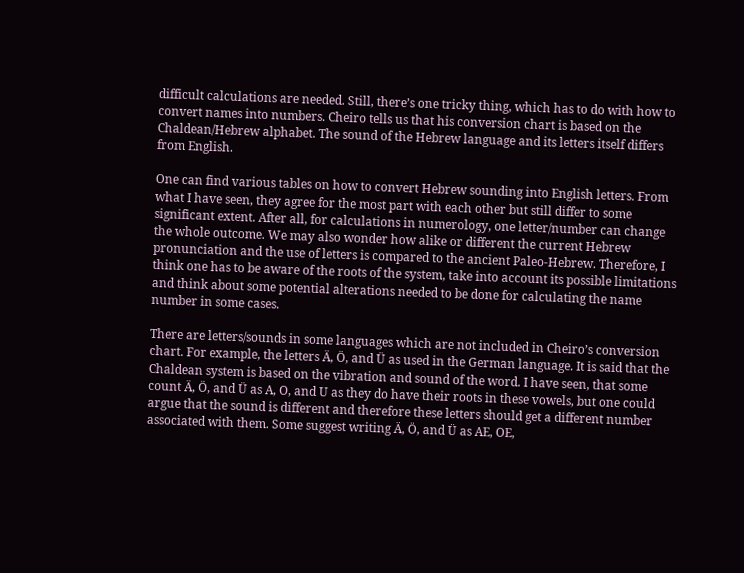difficult calculations are needed. Still, there’s one tricky thing, which has to do with how to convert names into numbers. Cheiro tells us that his conversion chart is based on the Chaldean/Hebrew alphabet. The sound of the Hebrew language and its letters itself differs from English.

One can find various tables on how to convert Hebrew sounding into English letters. From what I have seen, they agree for the most part with each other but still differ to some significant extent. After all, for calculations in numerology, one letter/number can change the whole outcome. We may also wonder how alike or different the current Hebrew pronunciation and the use of letters is compared to the ancient Paleo-Hebrew. Therefore, I think one has to be aware of the roots of the system, take into account its possible limitations and think about some potential alterations needed to be done for calculating the name number in some cases.

There are letters/sounds in some languages which are not included in Cheiro’s conversion chart. For example, the letters Ä, Ö, and Ü as used in the German language. It is said that the Chaldean system is based on the vibration and sound of the word. I have seen, that some count Ä, Ö, and Ü as A, O, and U as they do have their roots in these vowels, but one could argue that the sound is different and therefore these letters should get a different number associated with them. Some suggest writing Ä, Ö, and Ü as AE, OE,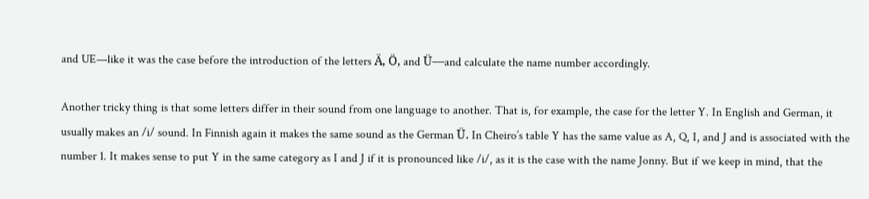and UE—like it was the case before the introduction of the letters Ä, Ö, and Ü—and calculate the name number accordingly.

Another tricky thing is that some letters differ in their sound from one language to another. That is, for example, the case for the letter Y. In English and German, it usually makes an /i/ sound. In Finnish again it makes the same sound as the German Ü. In Cheiro’s table Y has the same value as A, Q, I, and J and is associated with the number 1. It makes sense to put Y in the same category as I and J if it is pronounced like /i/, as it is the case with the name Jonny. But if we keep in mind, that the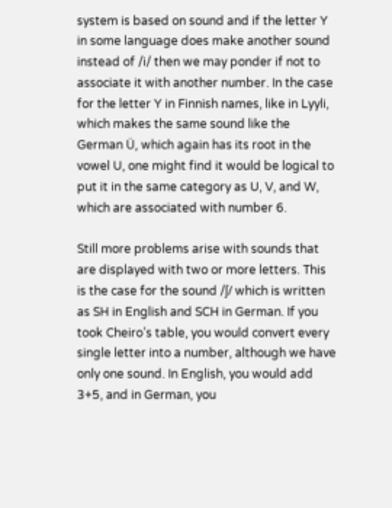system is based on sound and if the letter Y in some language does make another sound instead of /i/ then we may ponder if not to associate it with another number. In the case for the letter Y in Finnish names, like in Lyyli, which makes the same sound like the German Ü, which again has its root in the vowel U, one might find it would be logical to put it in the same category as U, V, and W, which are associated with number 6.

Still more problems arise with sounds that are displayed with two or more letters. This is the case for the sound /ʃ/ which is written as SH in English and SCH in German. If you took Cheiro’s table, you would convert every single letter into a number, although we have only one sound. In English, you would add 3+5, and in German, you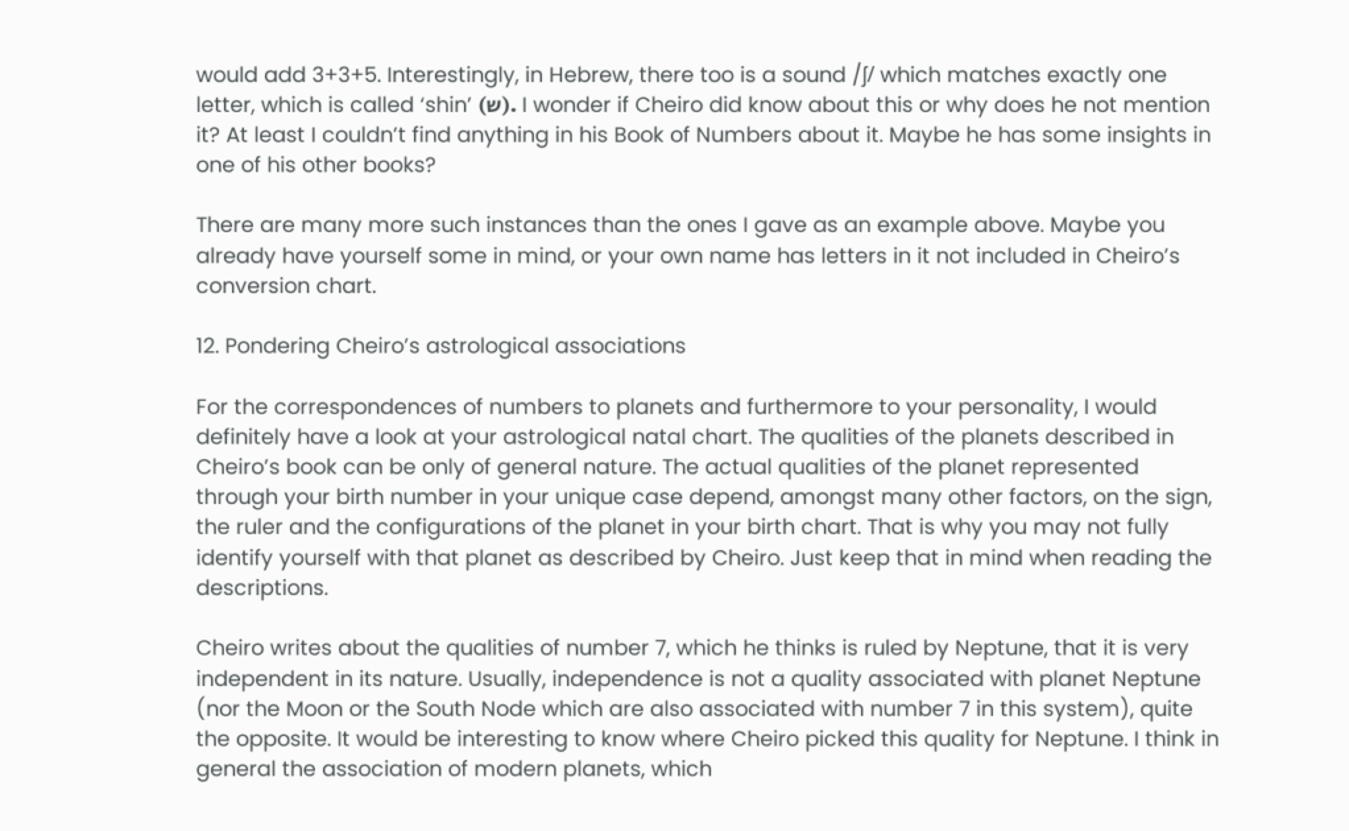would add 3+3+5. Interestingly, in Hebrew, there too is a sound /ʃ/ which matches exactly one letter, which is called ‘shin’ (ש). I wonder if Cheiro did know about this or why does he not mention it? At least I couldn’t find anything in his Book of Numbers about it. Maybe he has some insights in one of his other books?

There are many more such instances than the ones I gave as an example above. Maybe you already have yourself some in mind, or your own name has letters in it not included in Cheiro’s conversion chart.

12. Pondering Cheiro’s astrological associations

For the correspondences of numbers to planets and furthermore to your personality, I would definitely have a look at your astrological natal chart. The qualities of the planets described in Cheiro’s book can be only of general nature. The actual qualities of the planet represented through your birth number in your unique case depend, amongst many other factors, on the sign, the ruler and the configurations of the planet in your birth chart. That is why you may not fully identify yourself with that planet as described by Cheiro. Just keep that in mind when reading the descriptions.

Cheiro writes about the qualities of number 7, which he thinks is ruled by Neptune, that it is very independent in its nature. Usually, independence is not a quality associated with planet Neptune (nor the Moon or the South Node which are also associated with number 7 in this system), quite the opposite. It would be interesting to know where Cheiro picked this quality for Neptune. I think in general the association of modern planets, which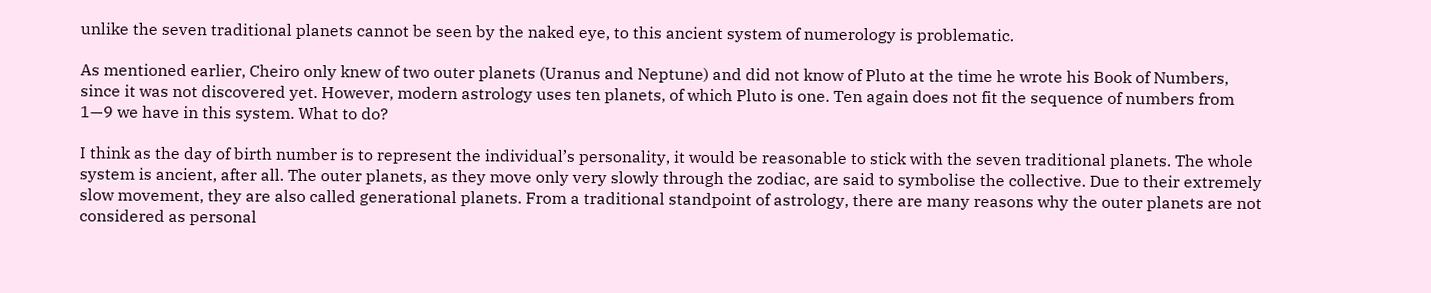unlike the seven traditional planets cannot be seen by the naked eye, to this ancient system of numerology is problematic.

As mentioned earlier, Cheiro only knew of two outer planets (Uranus and Neptune) and did not know of Pluto at the time he wrote his Book of Numbers, since it was not discovered yet. However, modern astrology uses ten planets, of which Pluto is one. Ten again does not fit the sequence of numbers from 1—9 we have in this system. What to do?

I think as the day of birth number is to represent the individual’s personality, it would be reasonable to stick with the seven traditional planets. The whole system is ancient, after all. The outer planets, as they move only very slowly through the zodiac, are said to symbolise the collective. Due to their extremely slow movement, they are also called generational planets. From a traditional standpoint of astrology, there are many reasons why the outer planets are not considered as personal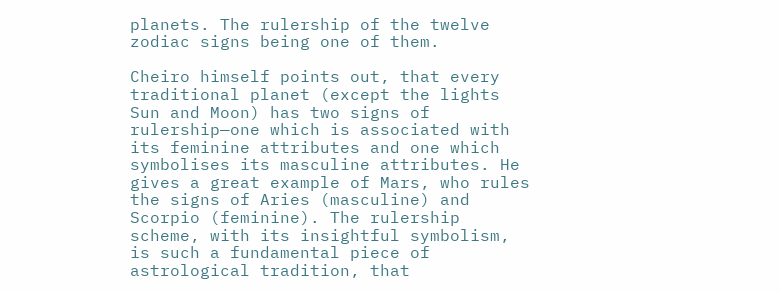planets. The rulership of the twelve zodiac signs being one of them.

Cheiro himself points out, that every traditional planet (except the lights Sun and Moon) has two signs of rulership—one which is associated with its feminine attributes and one which symbolises its masculine attributes. He gives a great example of Mars, who rules the signs of Aries (masculine) and Scorpio (feminine). The rulership scheme, with its insightful symbolism, is such a fundamental piece of astrological tradition, that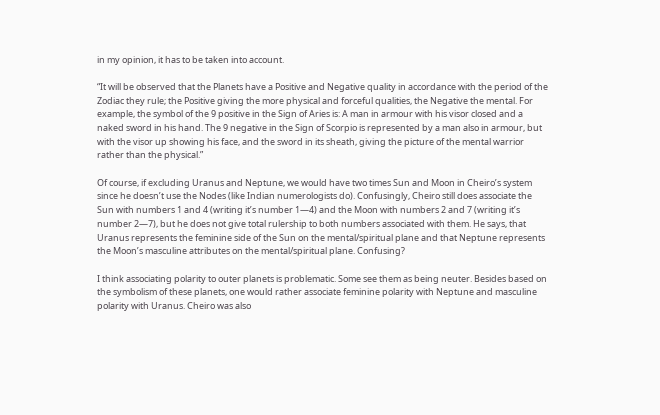in my opinion, it has to be taken into account.

“It will be observed that the Planets have a Positive and Negative quality in accordance with the period of the Zodiac they rule; the Positive giving the more physical and forceful qualities, the Negative the mental. For example, the symbol of the 9 positive in the Sign of Aries is: A man in armour with his visor closed and a naked sword in his hand. The 9 negative in the Sign of Scorpio is represented by a man also in armour, but with the visor up showing his face, and the sword in its sheath, giving the picture of the mental warrior rather than the physical.”

Of course, if excluding Uranus and Neptune, we would have two times Sun and Moon in Cheiro’s system since he doesn’t use the Nodes (like Indian numerologists do). Confusingly, Cheiro still does associate the Sun with numbers 1 and 4 (writing it’s number 1—4) and the Moon with numbers 2 and 7 (writing it’s number 2—7), but he does not give total rulership to both numbers associated with them. He says, that Uranus represents the feminine side of the Sun on the mental/spiritual plane and that Neptune represents the Moon’s masculine attributes on the mental/spiritual plane. Confusing?

I think associating polarity to outer planets is problematic. Some see them as being neuter. Besides based on the symbolism of these planets, one would rather associate feminine polarity with Neptune and masculine polarity with Uranus. Cheiro was also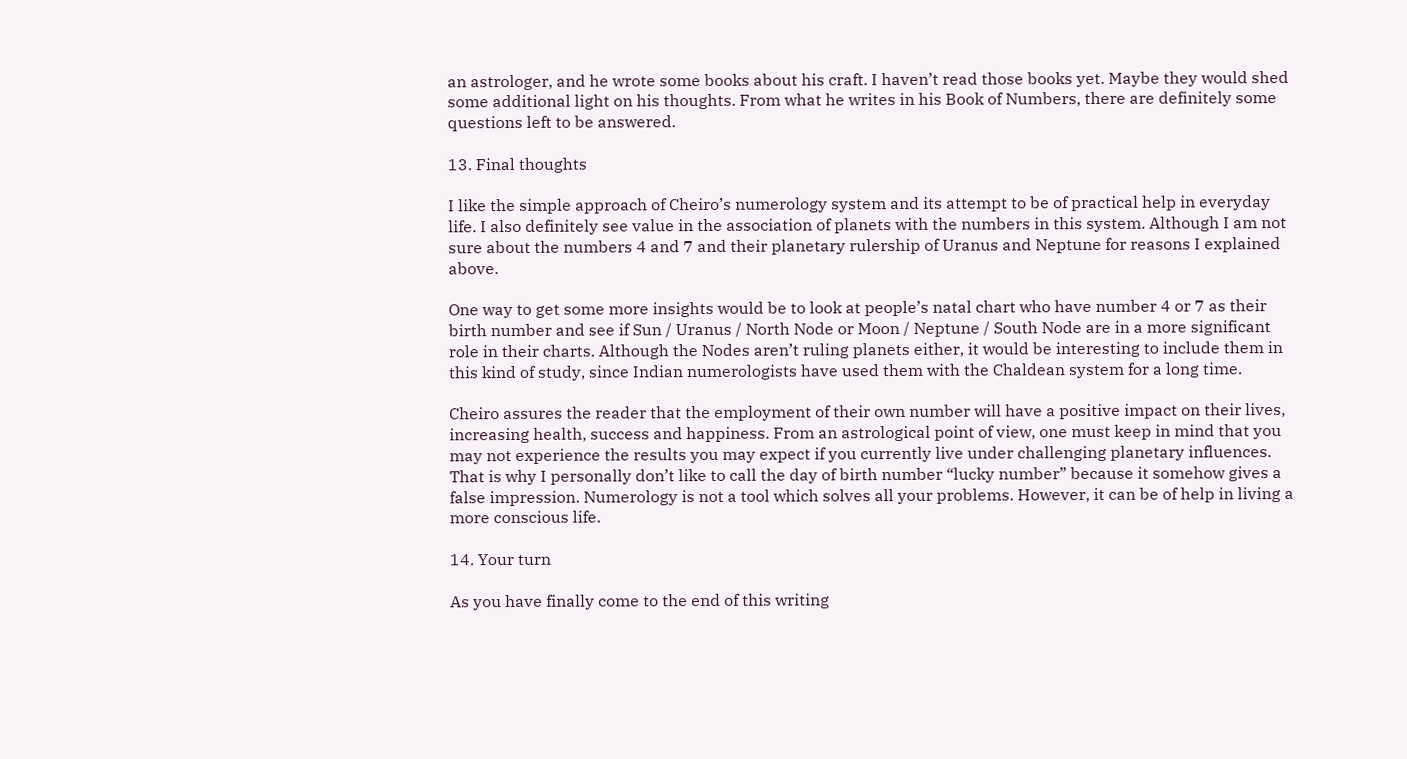an astrologer, and he wrote some books about his craft. I haven’t read those books yet. Maybe they would shed some additional light on his thoughts. From what he writes in his Book of Numbers, there are definitely some questions left to be answered.

13. Final thoughts

I like the simple approach of Cheiro’s numerology system and its attempt to be of practical help in everyday life. I also definitely see value in the association of planets with the numbers in this system. Although I am not sure about the numbers 4 and 7 and their planetary rulership of Uranus and Neptune for reasons I explained above.

One way to get some more insights would be to look at people’s natal chart who have number 4 or 7 as their birth number and see if Sun / Uranus / North Node or Moon / Neptune / South Node are in a more significant role in their charts. Although the Nodes aren’t ruling planets either, it would be interesting to include them in this kind of study, since Indian numerologists have used them with the Chaldean system for a long time.

Cheiro assures the reader that the employment of their own number will have a positive impact on their lives, increasing health, success and happiness. From an astrological point of view, one must keep in mind that you may not experience the results you may expect if you currently live under challenging planetary influences. That is why I personally don’t like to call the day of birth number “lucky number” because it somehow gives a false impression. Numerology is not a tool which solves all your problems. However, it can be of help in living a more conscious life.

14. Your turn

As you have finally come to the end of this writing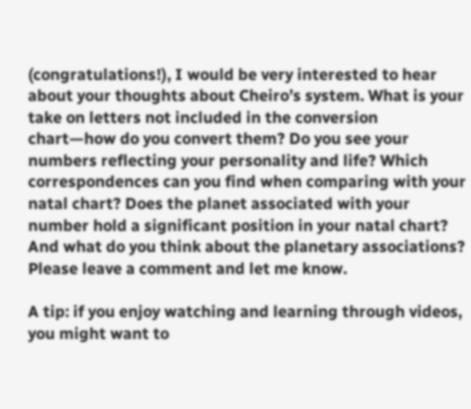(congratulations!), I would be very interested to hear about your thoughts about Cheiro’s system. What is your take on letters not included in the conversion chart—how do you convert them? Do you see your numbers reflecting your personality and life? Which correspondences can you find when comparing with your natal chart? Does the planet associated with your number hold a significant position in your natal chart? And what do you think about the planetary associations? Please leave a comment and let me know.

A tip: if you enjoy watching and learning through videos, you might want to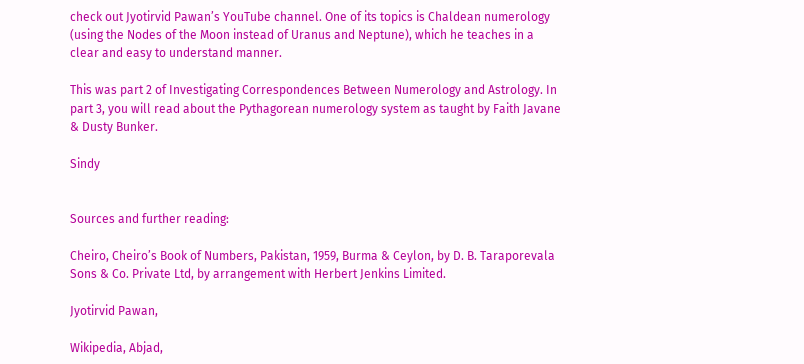check out Jyotirvid Pawan’s YouTube channel. One of its topics is Chaldean numerology (using the Nodes of the Moon instead of Uranus and Neptune), which he teaches in a clear and easy to understand manner.

This was part 2 of Investigating Correspondences Between Numerology and Astrology. In part 3, you will read about the Pythagorean numerology system as taught by Faith Javane & Dusty Bunker.

Sindy


Sources and further reading:

Cheiro, Cheiro’s Book of Numbers, Pakistan, 1959, Burma & Ceylon, by D. B. Taraporevala Sons & Co. Private Ltd, by arrangement with Herbert Jenkins Limited.

Jyotirvid Pawan,

Wikipedia, Abjad,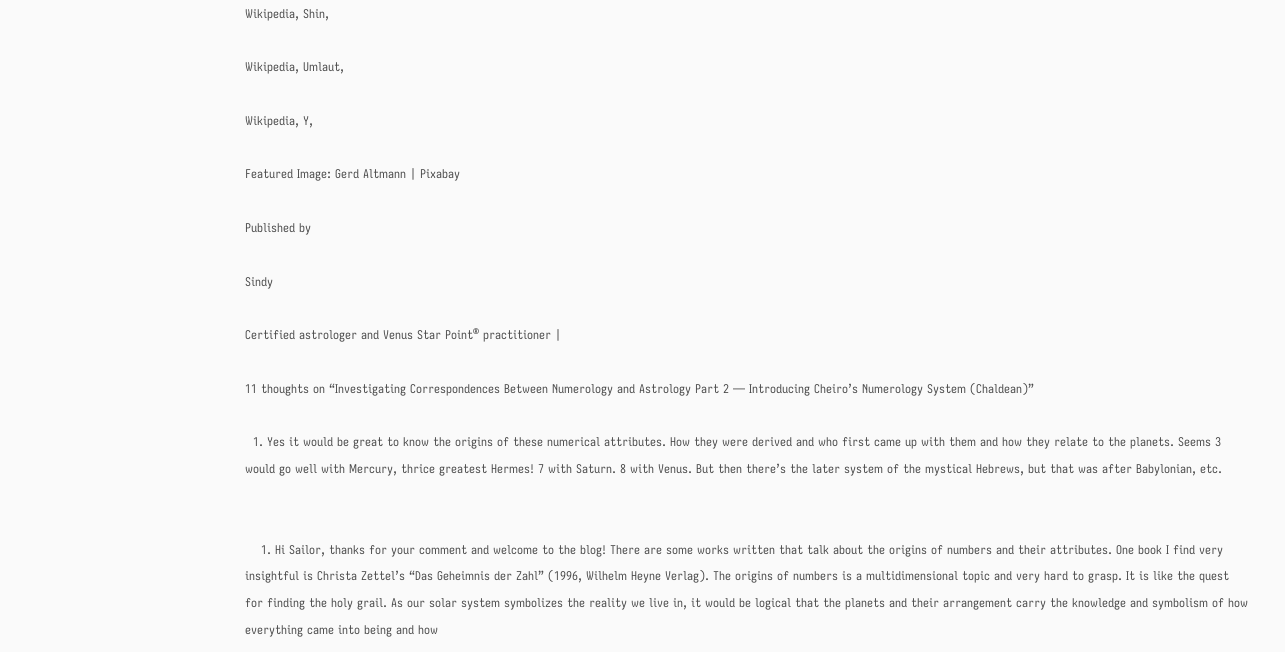Wikipedia, Shin,

Wikipedia, Umlaut,

Wikipedia, Y,

Featured Image: Gerd Altmann | Pixabay

Published by

Sindy

Certified astrologer and Venus Star Point® practitioner |

11 thoughts on “Investigating Correspondences Between Numerology and Astrology Part 2 — Introducing Cheiro’s Numerology System (Chaldean)”

  1. Yes it would be great to know the origins of these numerical attributes. How they were derived and who first came up with them and how they relate to the planets. Seems 3 would go well with Mercury, thrice greatest Hermes! 7 with Saturn. 8 with Venus. But then there’s the later system of the mystical Hebrews, but that was after Babylonian, etc.


    1. Hi Sailor, thanks for your comment and welcome to the blog! There are some works written that talk about the origins of numbers and their attributes. One book I find very insightful is Christa Zettel’s “Das Geheimnis der Zahl” (1996, Wilhelm Heyne Verlag). The origins of numbers is a multidimensional topic and very hard to grasp. It is like the quest for finding the holy grail. As our solar system symbolizes the reality we live in, it would be logical that the planets and their arrangement carry the knowledge and symbolism of how everything came into being and how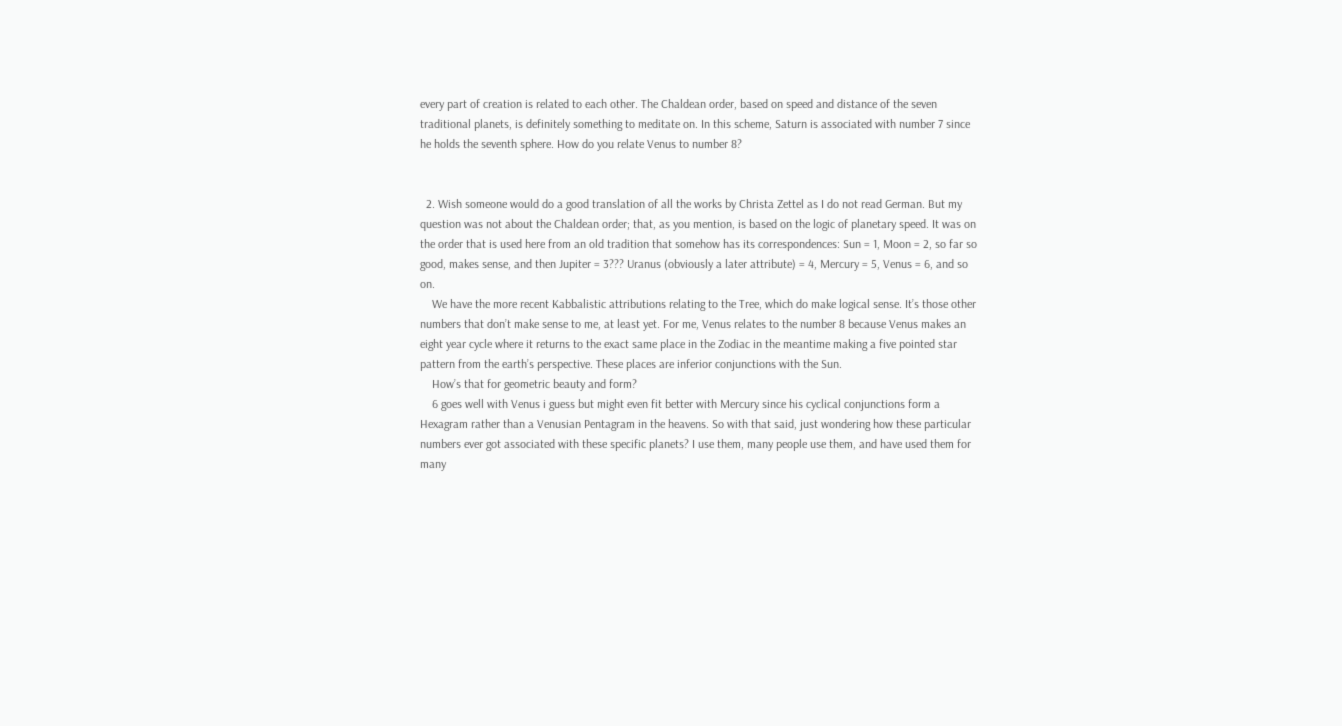every part of creation is related to each other. The Chaldean order, based on speed and distance of the seven traditional planets, is definitely something to meditate on. In this scheme, Saturn is associated with number 7 since he holds the seventh sphere. How do you relate Venus to number 8?


  2. Wish someone would do a good translation of all the works by Christa Zettel as I do not read German. But my question was not about the Chaldean order; that, as you mention, is based on the logic of planetary speed. It was on the order that is used here from an old tradition that somehow has its correspondences: Sun = 1, Moon = 2, so far so good, makes sense, and then Jupiter = 3??? Uranus (obviously a later attribute) = 4, Mercury = 5, Venus = 6, and so on.
    We have the more recent Kabbalistic attributions relating to the Tree, which do make logical sense. It’s those other numbers that don’t make sense to me, at least yet. For me, Venus relates to the number 8 because Venus makes an eight year cycle where it returns to the exact same place in the Zodiac in the meantime making a five pointed star pattern from the earth’s perspective. These places are inferior conjunctions with the Sun.
    How’s that for geometric beauty and form?
    6 goes well with Venus i guess but might even fit better with Mercury since his cyclical conjunctions form a Hexagram rather than a Venusian Pentagram in the heavens. So with that said, just wondering how these particular numbers ever got associated with these specific planets? I use them, many people use them, and have used them for many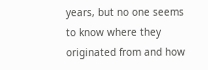years, but no one seems to know where they originated from and how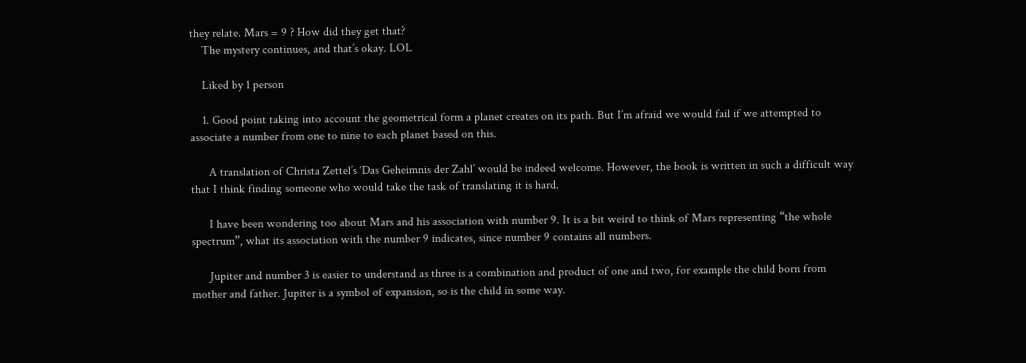they relate. Mars = 9 ? How did they get that?
    The mystery continues, and that’s okay. LOL

    Liked by 1 person

    1. Good point taking into account the geometrical form a planet creates on its path. But I’m afraid we would fail if we attempted to associate a number from one to nine to each planet based on this.

      A translation of Christa Zettel’s ‘Das Geheimnis der Zahl’ would be indeed welcome. However, the book is written in such a difficult way that I think finding someone who would take the task of translating it is hard.

      I have been wondering too about Mars and his association with number 9. It is a bit weird to think of Mars representing “the whole spectrum”, what its association with the number 9 indicates, since number 9 contains all numbers.

      Jupiter and number 3 is easier to understand as three is a combination and product of one and two, for example the child born from mother and father. Jupiter is a symbol of expansion, so is the child in some way.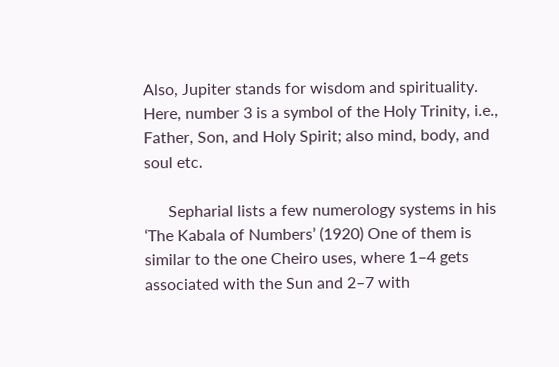Also, Jupiter stands for wisdom and spirituality. Here, number 3 is a symbol of the Holy Trinity, i.e., Father, Son, and Holy Spirit; also mind, body, and soul etc.

      Sepharial lists a few numerology systems in his ‘The Kabala of Numbers’ (1920) One of them is similar to the one Cheiro uses, where 1–4 gets associated with the Sun and 2–7 with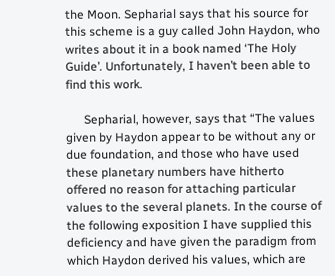the Moon. Sepharial says that his source for this scheme is a guy called John Haydon, who writes about it in a book named ‘The Holy Guide’. Unfortunately, I haven’t been able to find this work.

      Sepharial, however, says that “The values given by Haydon appear to be without any or due foundation, and those who have used these planetary numbers have hitherto offered no reason for attaching particular values to the several planets. In the course of the following exposition I have supplied this deficiency and have given the paradigm from which Haydon derived his values, which are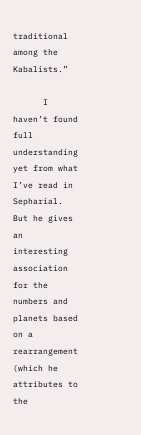traditional among the Kabalists.”

      I haven’t found full understanding yet from what I’ve read in Sepharial. But he gives an interesting association for the numbers and planets based on a rearrangement (which he attributes to the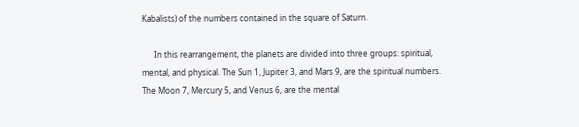Kabalists) of the numbers contained in the square of Saturn.

      In this rearrangement, the planets are divided into three groups: spiritual, mental, and physical. The Sun 1, Jupiter 3, and Mars 9, are the spiritual numbers. The Moon 7, Mercury 5, and Venus 6, are the mental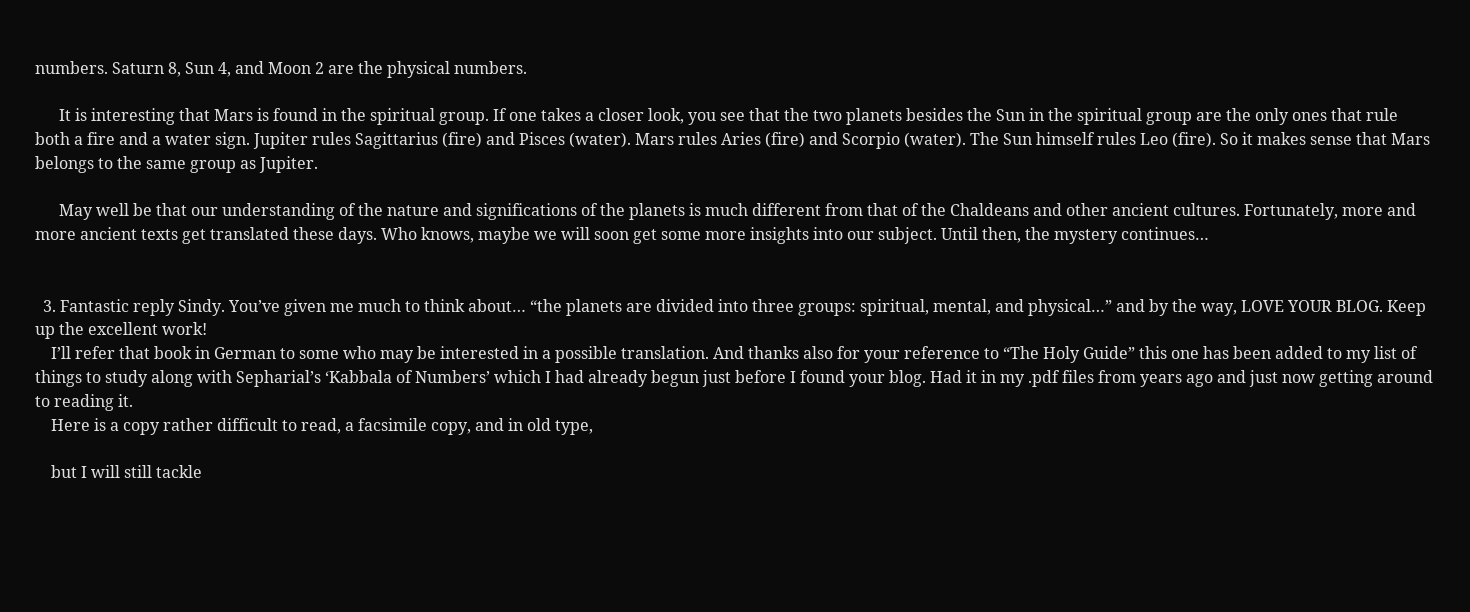numbers. Saturn 8, Sun 4, and Moon 2 are the physical numbers.

      It is interesting that Mars is found in the spiritual group. If one takes a closer look, you see that the two planets besides the Sun in the spiritual group are the only ones that rule both a fire and a water sign. Jupiter rules Sagittarius (fire) and Pisces (water). Mars rules Aries (fire) and Scorpio (water). The Sun himself rules Leo (fire). So it makes sense that Mars belongs to the same group as Jupiter.

      May well be that our understanding of the nature and significations of the planets is much different from that of the Chaldeans and other ancient cultures. Fortunately, more and more ancient texts get translated these days. Who knows, maybe we will soon get some more insights into our subject. Until then, the mystery continues…


  3. Fantastic reply Sindy. You’ve given me much to think about… “the planets are divided into three groups: spiritual, mental, and physical…” and by the way, LOVE YOUR BLOG. Keep up the excellent work!
    I’ll refer that book in German to some who may be interested in a possible translation. And thanks also for your reference to “The Holy Guide” this one has been added to my list of things to study along with Sepharial’s ‘Kabbala of Numbers’ which I had already begun just before I found your blog. Had it in my .pdf files from years ago and just now getting around to reading it.
    Here is a copy rather difficult to read, a facsimile copy, and in old type,

    but I will still tackle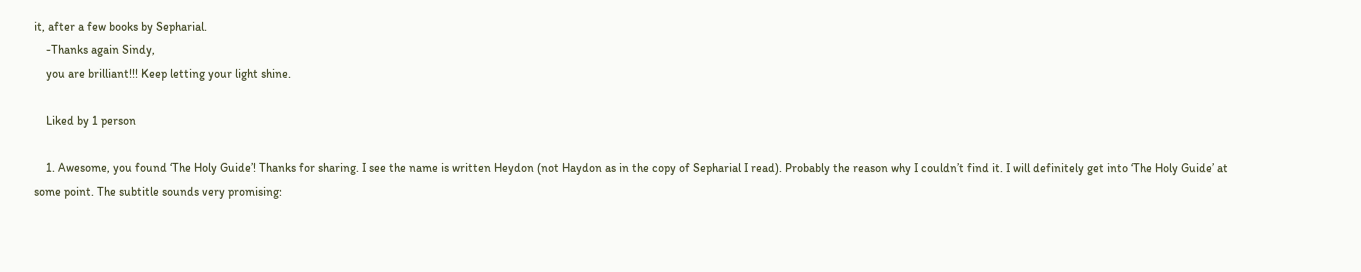it, after a few books by Sepharial.
    -Thanks again Sindy,
    you are brilliant!!! Keep letting your light shine.

    Liked by 1 person

    1. Awesome, you found ‘The Holy Guide’! Thanks for sharing. I see the name is written Heydon (not Haydon as in the copy of Sepharial I read). Probably the reason why I couldn’t find it. I will definitely get into ‘The Holy Guide’ at some point. The subtitle sounds very promising: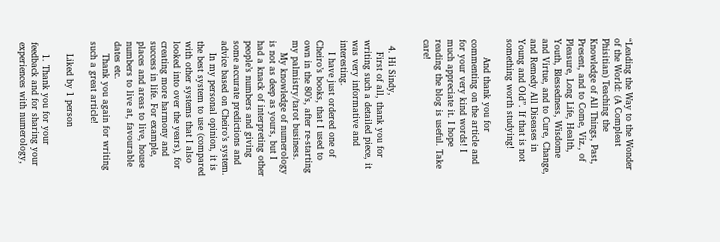“Leading the Way to the Wonder of the World: (A Compleat Phisitian) Teaching the Knowledge of All Things, Past, Present, and to Come, Viz., of Pleasure, Long Life, Health, Youth, Blessedness, Wisdome and Virtue, and to Cure, Change, and Remedy All Diseases in Young and Old”. If that is not something worth studying!

      And thank you for commenting on the article and for your very kind words! I much appreciate it. I hope reading the blog is useful. Take care!


  4. Hi Sindy,
    First of all, thank you for writing such a detailed piece, it was very informative and interesting.
    I have just ordered one of Cheiro’s books, that I used to own in the 80’s, after re-starting my palmistry/tarot business.
    My knowledge of numerology is not as deep as yours, but I had a knack of interpreting other people’s numbers and giving some accurate predictions and advice based on Cheiro’s system.
    In my personal opinion, it is the best system to use (compared with other systems that I also looked into over the years), for creating more harmony and success in life. For example, places and areas to live, house numbers to live at, favourable dates etc.
    Thank you again for writing such a great article!

    Liked by 1 person

    1. Thank you for your feedback and for sharing your experiences with numerology,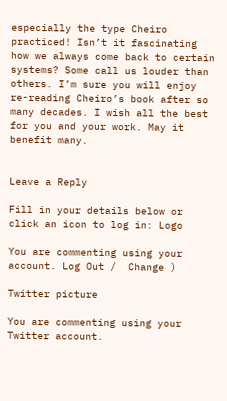especially the type Cheiro practiced! Isn’t it fascinating how we always come back to certain systems? Some call us louder than others. I’m sure you will enjoy re-reading Cheiro’s book after so many decades. I wish all the best for you and your work. May it benefit many.


Leave a Reply

Fill in your details below or click an icon to log in: Logo

You are commenting using your account. Log Out /  Change )

Twitter picture

You are commenting using your Twitter account.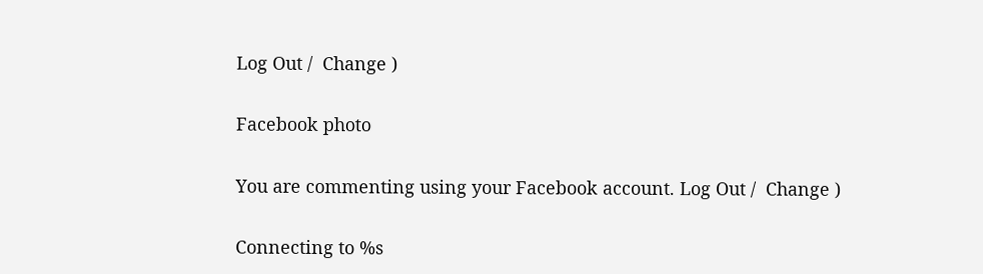Log Out /  Change )

Facebook photo

You are commenting using your Facebook account. Log Out /  Change )

Connecting to %s